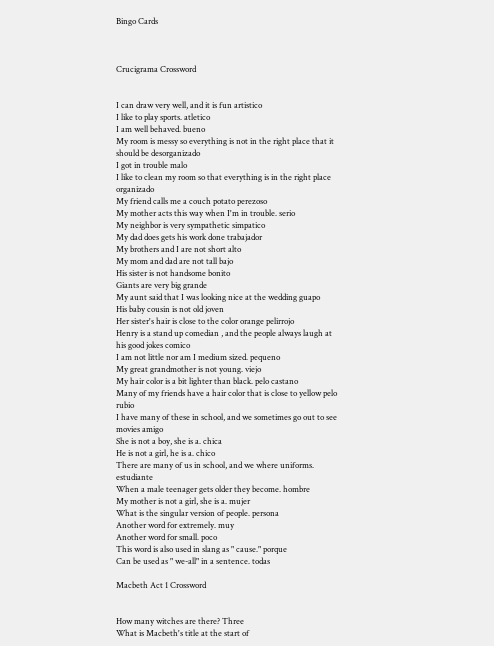Bingo Cards



Crucigrama Crossword


I can draw very well, and it is fun artistico
I like to play sports. atletico
I am well behaved. bueno
My room is messy so everything is not in the right place that it should be desorganizado
I got in trouble malo
I like to clean my room so that everything is in the right place organizado
My friend calls me a couch potato perezoso
My mother acts this way when I'm in trouble. serio
My neighbor is very sympathetic simpatico
My dad does gets his work done trabajador
My brothers and I are not short alto
My mom and dad are not tall bajo
His sister is not handsome bonito
Giants are very big grande
My aunt said that I was looking nice at the wedding guapo
His baby cousin is not old joven
Her sister's hair is close to the color orange pelirrojo
Henry is a stand up comedian , and the people always laugh at his good jokes comico
I am not little nor am I medium sized. pequeno
My great grandmother is not young. viejo
My hair color is a bit lighter than black. pelo castano
Many of my friends have a hair color that is close to yellow pelo rubio
I have many of these in school, and we sometimes go out to see movies amigo
She is not a boy, she is a. chica
He is not a girl, he is a. chico
There are many of us in school, and we where uniforms. estudiante
When a male teenager gets older they become. hombre
My mother is not a girl, she is a. mujer
What is the singular version of people. persona
Another word for extremely. muy
Another word for small. poco
This word is also used in slang as " cause." porque
Can be used as " we-all" in a sentence. todas

Macbeth Act 1 Crossword


How many witches are there? Three
What is Macbeth's title at the start of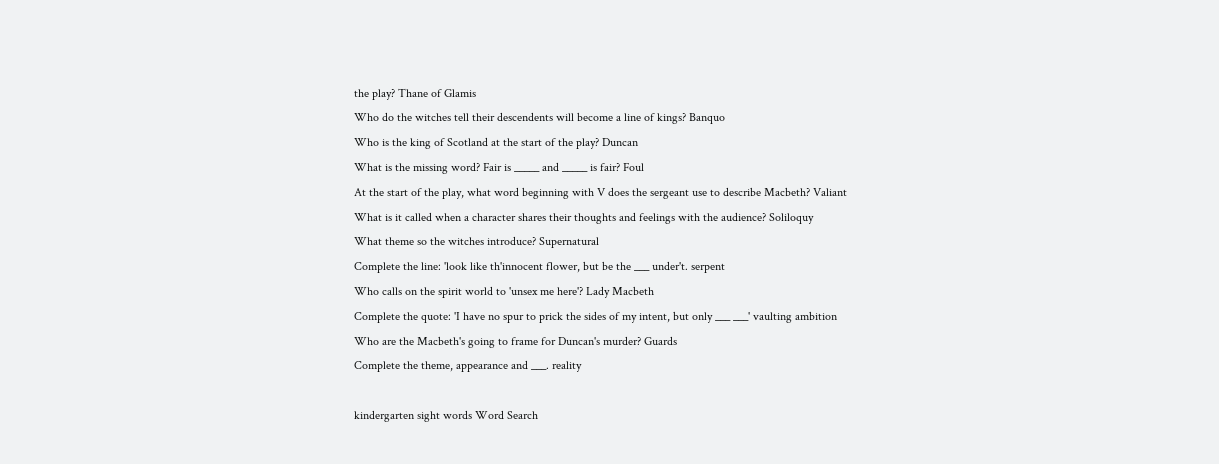the play? Thane of Glamis
Who do the witches tell their descendents will become a line of kings? Banquo
Who is the king of Scotland at the start of the play? Duncan
What is the missing word? Fair is _____ and _____ is fair? Foul
At the start of the play, what word beginning with V does the sergeant use to describe Macbeth? Valiant
What is it called when a character shares their thoughts and feelings with the audience? Soliloquy
What theme so the witches introduce? Supernatural
Complete the line: 'look like th'innocent flower, but be the ___ under't. serpent
Who calls on the spirit world to 'unsex me here'? Lady Macbeth
Complete the quote: 'I have no spur to prick the sides of my intent, but only ___ ___' vaulting ambition
Who are the Macbeth's going to frame for Duncan's murder? Guards
Complete the theme, appearance and ___. reality

kindergarten sight words Word Search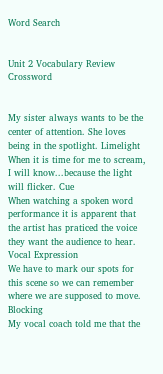Word Search


Unit 2 Vocabulary Review Crossword


My sister always wants to be the center of attention. She loves being in the spotlight. Limelight
When it is time for me to scream, I will know...because the light will flicker. Cue
When watching a spoken word performance it is apparent that the artist has praticed the voice they want the audience to hear. Vocal Expression
We have to mark our spots for this scene so we can remember where we are supposed to move. Blocking
My vocal coach told me that the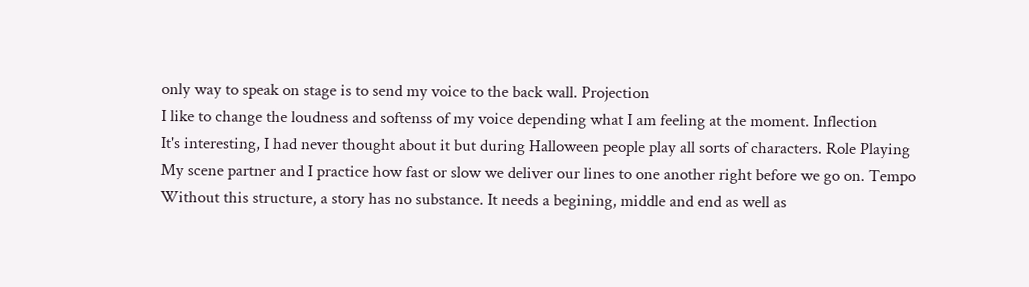only way to speak on stage is to send my voice to the back wall. Projection
I like to change the loudness and softenss of my voice depending what I am feeling at the moment. Inflection
It's interesting, I had never thought about it but during Halloween people play all sorts of characters. Role Playing
My scene partner and I practice how fast or slow we deliver our lines to one another right before we go on. Tempo
Without this structure, a story has no substance. It needs a begining, middle and end as well as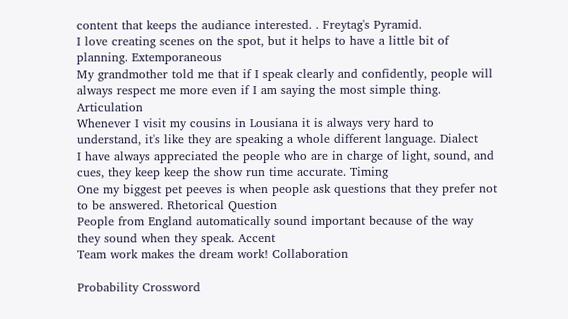content that keeps the audiance interested. . Freytag's Pyramid.
I love creating scenes on the spot, but it helps to have a little bit of planning. Extemporaneous
My grandmother told me that if I speak clearly and confidently, people will always respect me more even if I am saying the most simple thing. Articulation
Whenever I visit my cousins in Lousiana it is always very hard to understand, it's like they are speaking a whole different language. Dialect
I have always appreciated the people who are in charge of light, sound, and cues, they keep keep the show run time accurate. Timing
One my biggest pet peeves is when people ask questions that they prefer not to be answered. Rhetorical Question
People from England automatically sound important because of the way they sound when they speak. Accent
Team work makes the dream work! Collaboration

Probability Crossword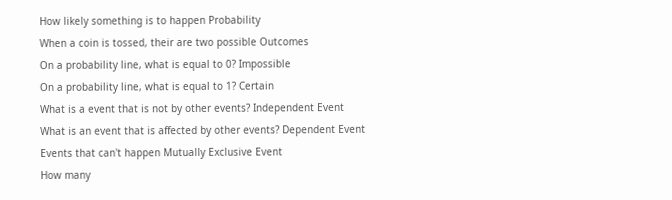How likely something is to happen Probability
When a coin is tossed, their are two possible Outcomes
On a probability line, what is equal to 0? Impossible
On a probability line, what is equal to 1? Certain
What is a event that is not by other events? Independent Event
What is an event that is affected by other events? Dependent Event
Events that can't happen Mutually Exclusive Event
How many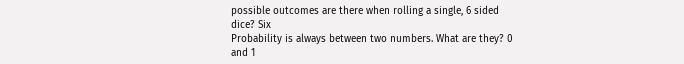possible outcomes are there when rolling a single, 6 sided dice? Six
Probability is always between two numbers. What are they? 0 and 1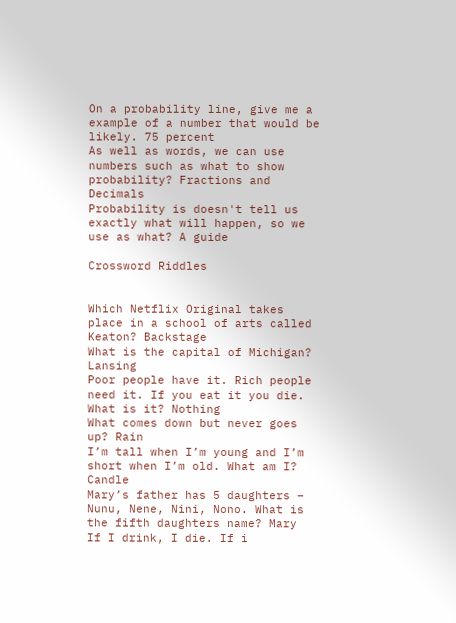On a probability line, give me a example of a number that would be likely. 75 percent
As well as words, we can use numbers such as what to show probability? Fractions and Decimals
Probability is doesn't tell us exactly what will happen, so we use as what? A guide

Crossword Riddles


Which Netflix Original takes place in a school of arts called Keaton? Backstage
What is the capital of Michigan? Lansing
Poor people have it. Rich people need it. If you eat it you die. What is it? Nothing
What comes down but never goes up? Rain
I’m tall when I’m young and I’m short when I’m old. What am I? Candle
Mary’s father has 5 daughters – Nunu, Nene, Nini, Nono. What is the fifth daughters name? Mary
If I drink, I die. If i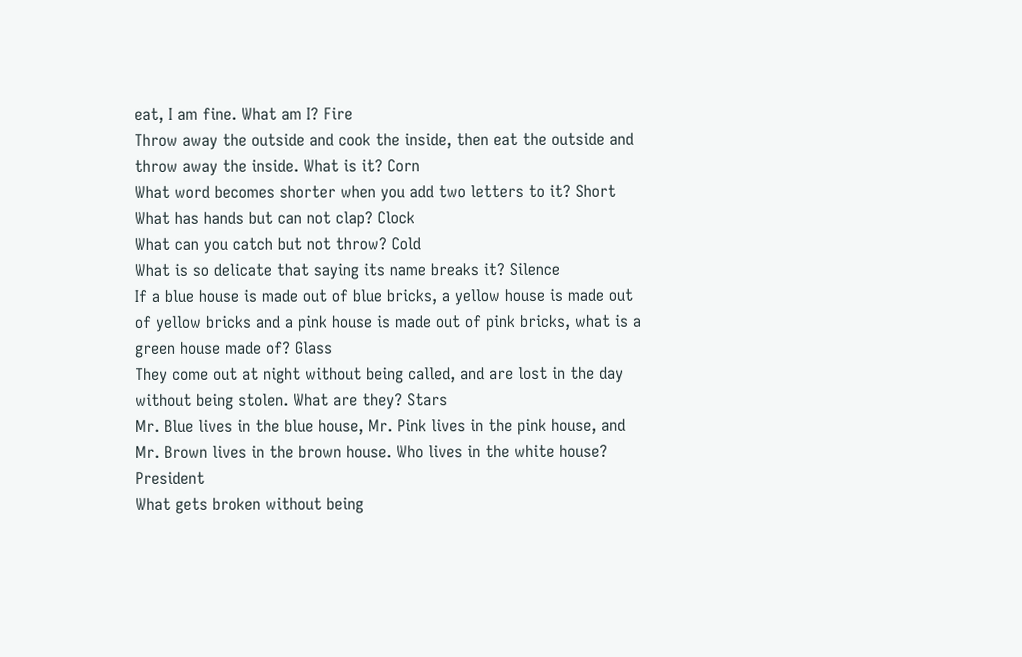eat, I am fine. What am I? Fire
Throw away the outside and cook the inside, then eat the outside and throw away the inside. What is it? Corn
What word becomes shorter when you add two letters to it? Short
What has hands but can not clap? Clock
What can you catch but not throw? Cold
What is so delicate that saying its name breaks it? Silence
If a blue house is made out of blue bricks, a yellow house is made out of yellow bricks and a pink house is made out of pink bricks, what is a green house made of? Glass
They come out at night without being called, and are lost in the day without being stolen. What are they? Stars
Mr. Blue lives in the blue house, Mr. Pink lives in the pink house, and Mr. Brown lives in the brown house. Who lives in the white house? President
What gets broken without being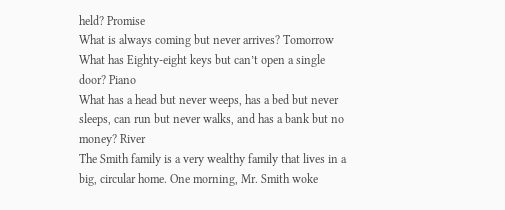held? Promise
What is always coming but never arrives? Tomorrow
What has Eighty-eight keys but can’t open a single door? Piano
What has a head but never weeps, has a bed but never sleeps, can run but never walks, and has a bank but no money? River
The Smith family is a very wealthy family that lives in a big, circular home. One morning, Mr. Smith woke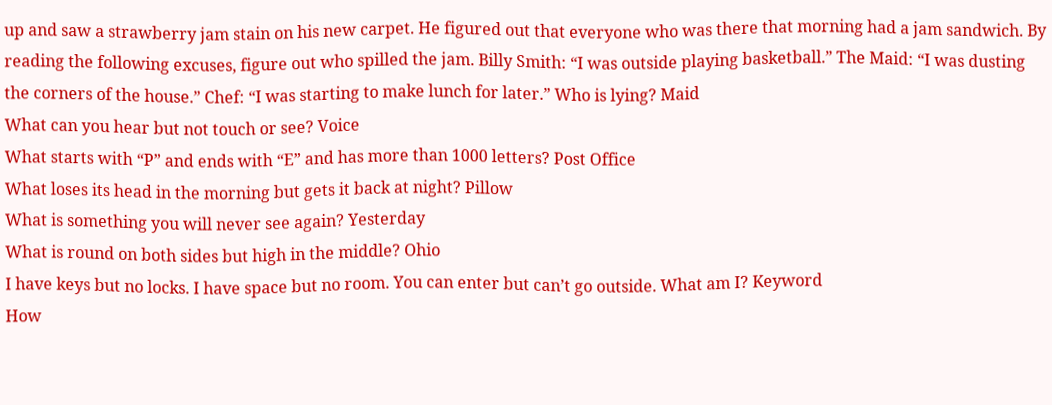up and saw a strawberry jam stain on his new carpet. He figured out that everyone who was there that morning had a jam sandwich. By reading the following excuses, figure out who spilled the jam. Billy Smith: “I was outside playing basketball.” The Maid: “I was dusting the corners of the house.” Chef: “I was starting to make lunch for later.” Who is lying? Maid
What can you hear but not touch or see? Voice
What starts with “P” and ends with “E” and has more than 1000 letters? Post Office
What loses its head in the morning but gets it back at night? Pillow
What is something you will never see again? Yesterday
What is round on both sides but high in the middle? Ohio
I have keys but no locks. I have space but no room. You can enter but can’t go outside. What am I? Keyword
How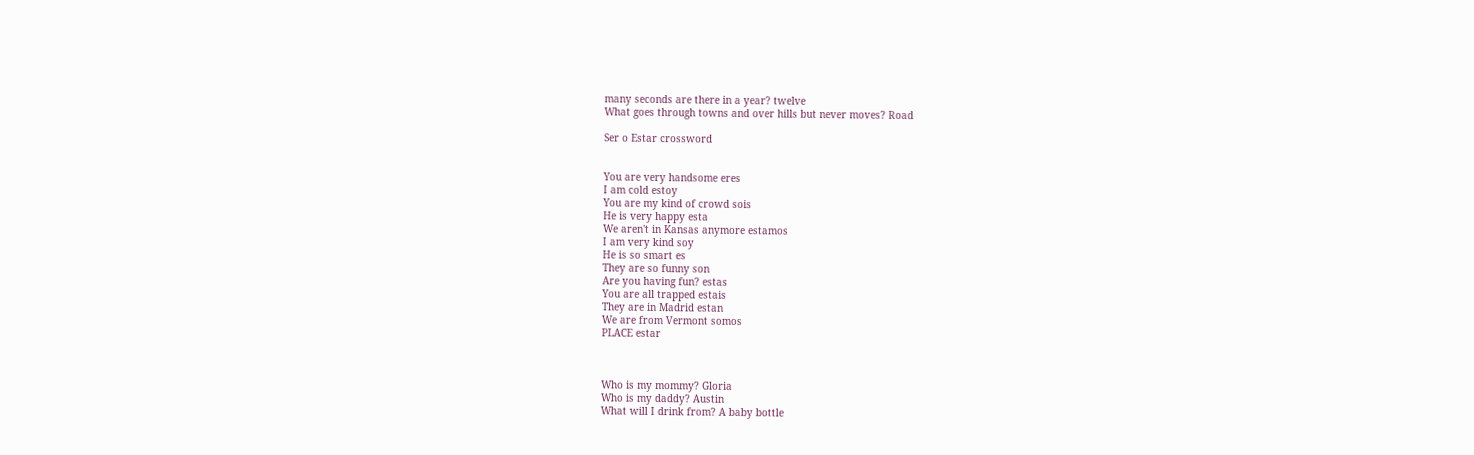many seconds are there in a year? twelve
What goes through towns and over hills but never moves? Road

Ser o Estar crossword


You are very handsome eres
I am cold estoy
You are my kind of crowd sois
He is very happy esta
We aren't in Kansas anymore estamos
I am very kind soy
He is so smart es
They are so funny son
Are you having fun? estas
You are all trapped estais
They are in Madrid estan
We are from Vermont somos
PLACE estar



Who is my mommy? Gloria
Who is my daddy? Austin
What will I drink from? A baby bottle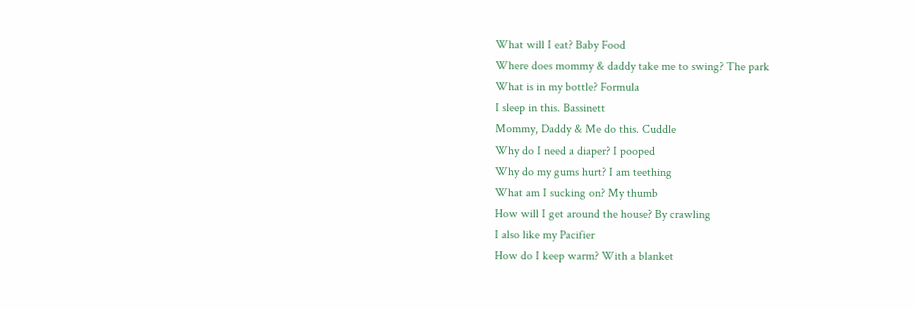What will I eat? Baby Food
Where does mommy & daddy take me to swing? The park
What is in my bottle? Formula
I sleep in this. Bassinett
Mommy, Daddy & Me do this. Cuddle
Why do I need a diaper? I pooped
Why do my gums hurt? I am teething
What am I sucking on? My thumb
How will I get around the house? By crawling
I also like my Pacifier
How do I keep warm? With a blanket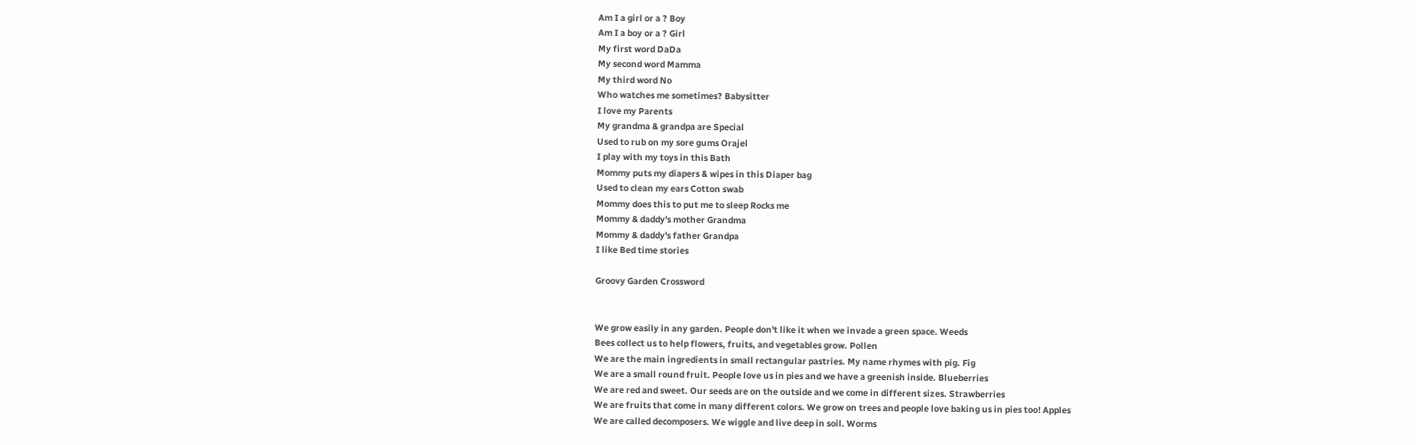Am I a girl or a ? Boy
Am I a boy or a ? Girl
My first word DaDa
My second word Mamma
My third word No
Who watches me sometimes? Babysitter
I love my Parents
My grandma & grandpa are Special
Used to rub on my sore gums Orajel
I play with my toys in this Bath
Mommy puts my diapers & wipes in this Diaper bag
Used to clean my ears Cotton swab
Mommy does this to put me to sleep Rocks me
Mommy & daddy's mother Grandma
Mommy & daddy's father Grandpa
I like Bed time stories

Groovy Garden Crossword


We grow easily in any garden. People don't like it when we invade a green space. Weeds
Bees collect us to help flowers, fruits, and vegetables grow. Pollen
We are the main ingredients in small rectangular pastries. My name rhymes with pig. Fig
We are a small round fruit. People love us in pies and we have a greenish inside. Blueberries
We are red and sweet. Our seeds are on the outside and we come in different sizes. Strawberries
We are fruits that come in many different colors. We grow on trees and people love baking us in pies too! Apples
We are called decomposers. We wiggle and live deep in soil. Worms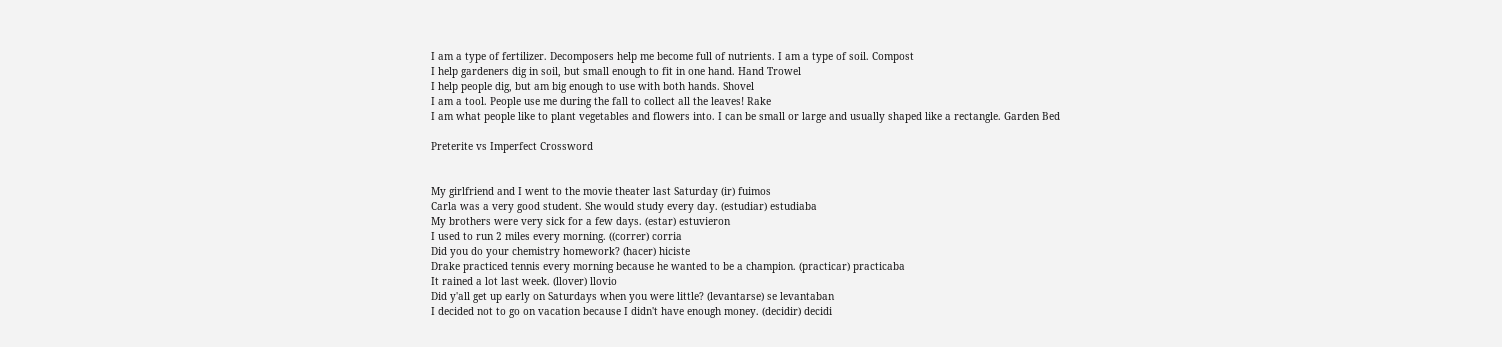I am a type of fertilizer. Decomposers help me become full of nutrients. I am a type of soil. Compost
I help gardeners dig in soil, but small enough to fit in one hand. Hand Trowel
I help people dig, but am big enough to use with both hands. Shovel
I am a tool. People use me during the fall to collect all the leaves! Rake
I am what people like to plant vegetables and flowers into. I can be small or large and usually shaped like a rectangle. Garden Bed

Preterite vs Imperfect Crossword


My girlfriend and I went to the movie theater last Saturday (ir) fuimos
Carla was a very good student. She would study every day. (estudiar) estudiaba
My brothers were very sick for a few days. (estar) estuvieron
I used to run 2 miles every morning. ((correr) corria
Did you do your chemistry homework? (hacer) hiciste
Drake practiced tennis every morning because he wanted to be a champion. (practicar) practicaba
It rained a lot last week. (llover) llovio
Did y'all get up early on Saturdays when you were little? (levantarse) se levantaban
I decided not to go on vacation because I didn't have enough money. (decidir) decidi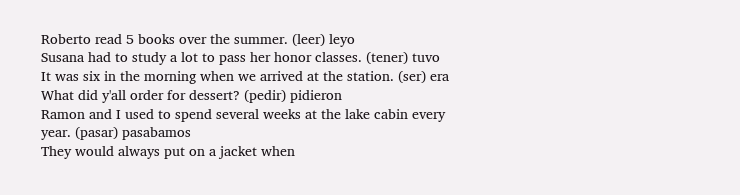Roberto read 5 books over the summer. (leer) leyo
Susana had to study a lot to pass her honor classes. (tener) tuvo
It was six in the morning when we arrived at the station. (ser) era
What did y'all order for dessert? (pedir) pidieron
Ramon and I used to spend several weeks at the lake cabin every year. (pasar) pasabamos
They would always put on a jacket when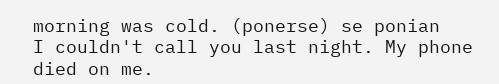morning was cold. (ponerse) se ponian
I couldn't call you last night. My phone died on me.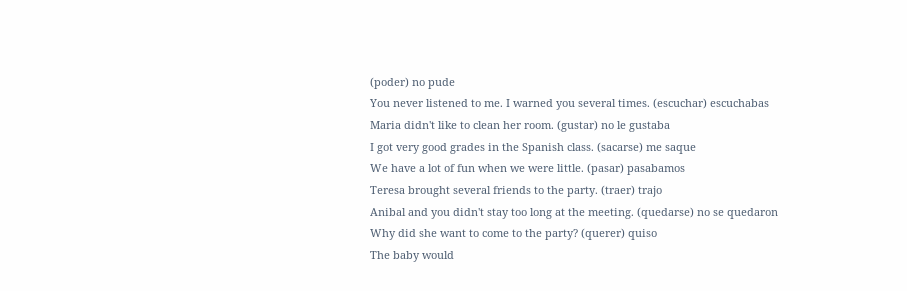(poder) no pude
You never listened to me. I warned you several times. (escuchar) escuchabas
Maria didn't like to clean her room. (gustar) no le gustaba
I got very good grades in the Spanish class. (sacarse) me saque
We have a lot of fun when we were little. (pasar) pasabamos
Teresa brought several friends to the party. (traer) trajo
Anibal and you didn't stay too long at the meeting. (quedarse) no se quedaron
Why did she want to come to the party? (querer) quiso
The baby would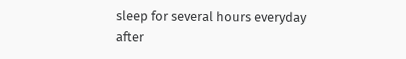sleep for several hours everyday after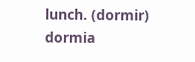lunch. (dormir) dormia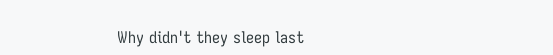Why didn't they sleep last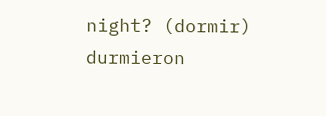night? (dormir) durmieron